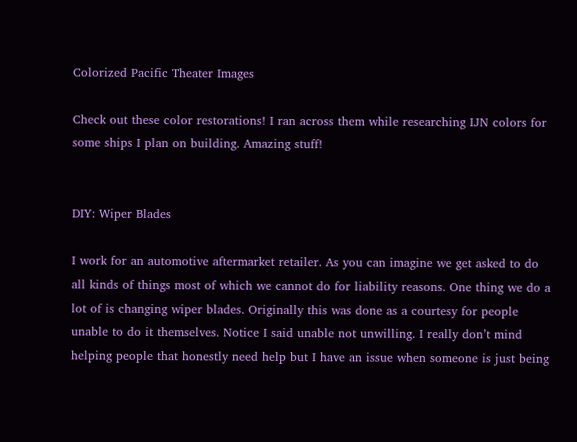Colorized Pacific Theater Images

Check out these color restorations! I ran across them while researching IJN colors for some ships I plan on building. Amazing stuff!


DIY: Wiper Blades

I work for an automotive aftermarket retailer. As you can imagine we get asked to do all kinds of things most of which we cannot do for liability reasons. One thing we do a lot of is changing wiper blades. Originally this was done as a courtesy for people unable to do it themselves. Notice I said unable not unwilling. I really don’t mind helping people that honestly need help but I have an issue when someone is just being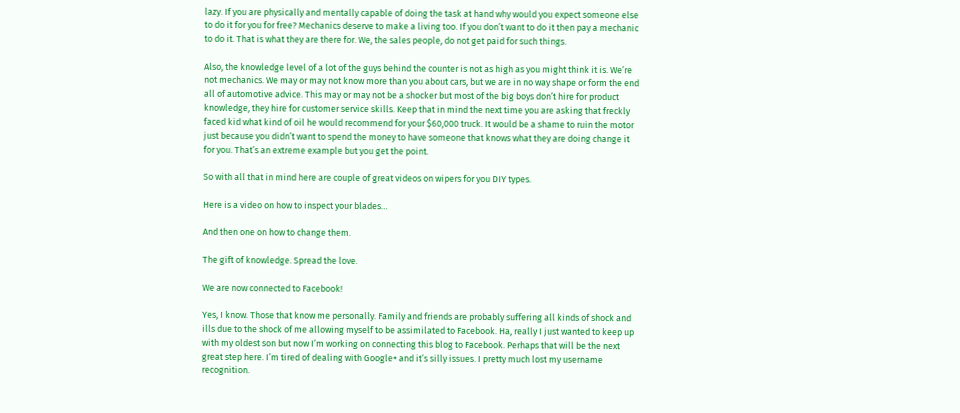lazy. If you are physically and mentally capable of doing the task at hand why would you expect someone else to do it for you for free? Mechanics deserve to make a living too. If you don’t want to do it then pay a mechanic to do it. That is what they are there for. We, the sales people, do not get paid for such things.

Also, the knowledge level of a lot of the guys behind the counter is not as high as you might think it is. We’re not mechanics. We may or may not know more than you about cars, but we are in no way shape or form the end all of automotive advice. This may or may not be a shocker but most of the big boys don’t hire for product knowledge, they hire for customer service skills. Keep that in mind the next time you are asking that freckly faced kid what kind of oil he would recommend for your $60,000 truck. It would be a shame to ruin the motor just because you didn’t want to spend the money to have someone that knows what they are doing change it for you. That’s an extreme example but you get the point.

So with all that in mind here are couple of great videos on wipers for you DIY types.

Here is a video on how to inspect your blades…

And then one on how to change them.

The gift of knowledge. Spread the love.

We are now connected to Facebook!

Yes, I know. Those that know me personally. Family and friends are probably suffering all kinds of shock and ills due to the shock of me allowing myself to be assimilated to Facebook. Ha, really I just wanted to keep up with my oldest son but now I’m working on connecting this blog to Facebook. Perhaps that will be the next great step here. I’m tired of dealing with Google+ and it’s silly issues. I pretty much lost my username recognition.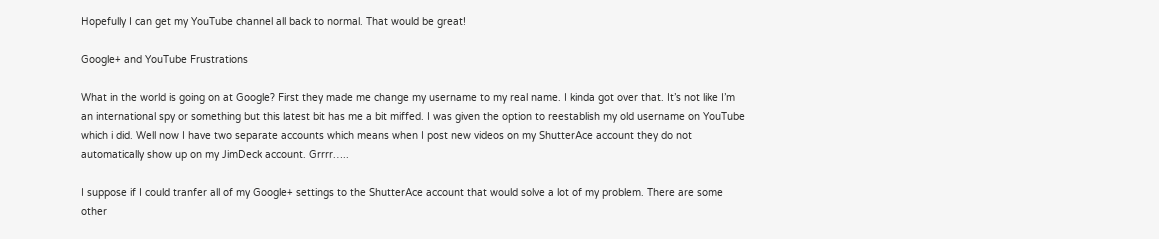Hopefully I can get my YouTube channel all back to normal. That would be great!

Google+ and YouTube Frustrations

What in the world is going on at Google? First they made me change my username to my real name. I kinda got over that. It’s not like I’m an international spy or something but this latest bit has me a bit miffed. I was given the option to reestablish my old username on YouTube which i did. Well now I have two separate accounts which means when I post new videos on my ShutterAce account they do not automatically show up on my JimDeck account. Grrrr…..

I suppose if I could tranfer all of my Google+ settings to the ShutterAce account that would solve a lot of my problem. There are some other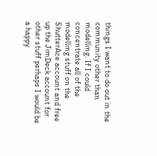things I want to do out in the community other than modelling. If I could concentrate all of the modelling stuff on the ShutterAce account and free up the JimDeck account for other stuff perhaps I would be a happy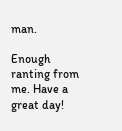man.

Enough ranting from me. Have a great day!